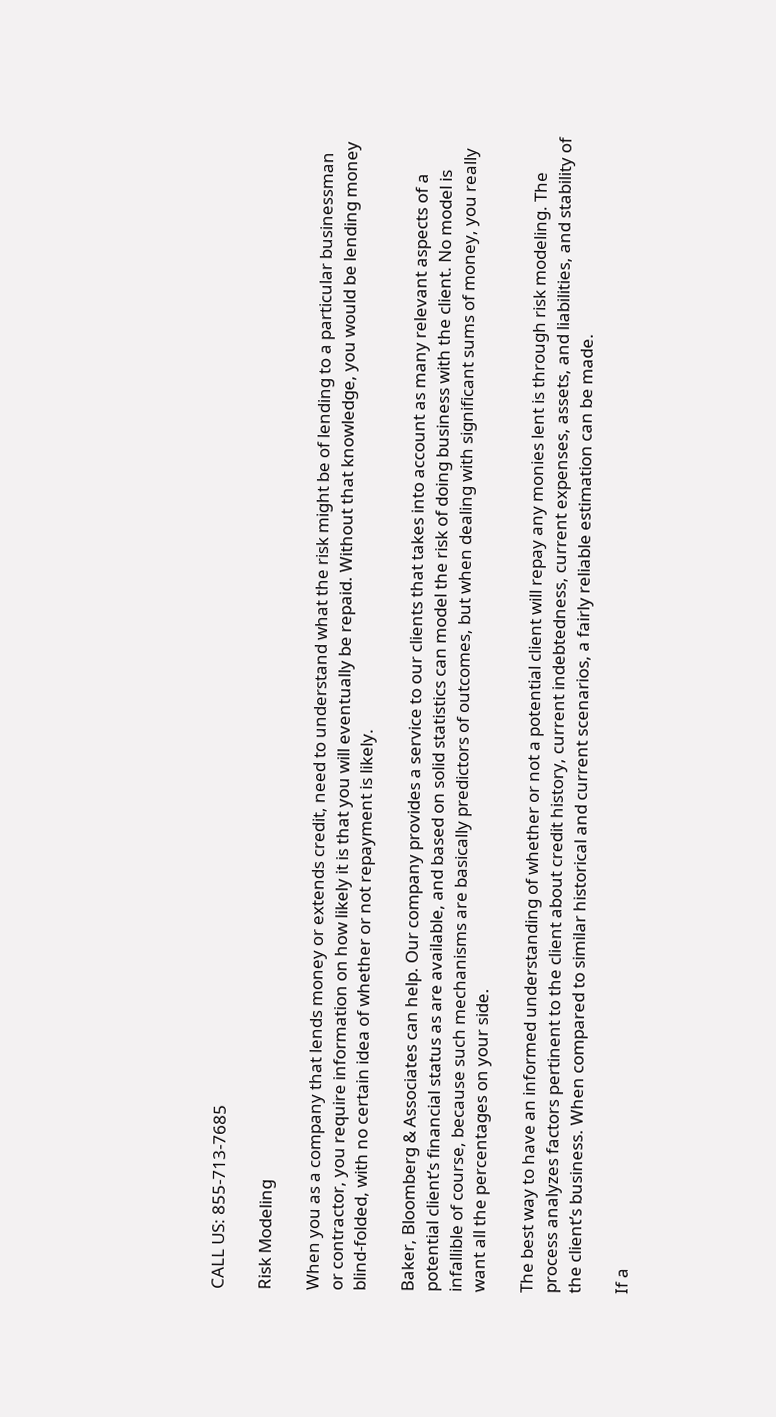CALL US: 855-713-7685

Risk Modeling

When you as a company that lends money or extends credit, need to understand what the risk might be of lending to a particular businessman or contractor, you require information on how likely it is that you will eventually be repaid. Without that knowledge, you would be lending money blind-folded, with no certain idea of whether or not repayment is likely.

Baker, Bloomberg & Associates can help. Our company provides a service to our clients that takes into account as many relevant aspects of a potential client’s financial status as are available, and based on solid statistics can model the risk of doing business with the client. No model is infallible of course, because such mechanisms are basically predictors of outcomes, but when dealing with significant sums of money, you really want all the percentages on your side.

The best way to have an informed understanding of whether or not a potential client will repay any monies lent is through risk modeling. The process analyzes factors pertinent to the client about credit history, current indebtedness, current expenses, assets, and liabilities, and stability of the client’s business. When compared to similar historical and current scenarios, a fairly reliable estimation can be made.

If a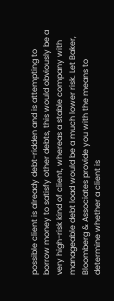possible client is already debt-ridden and is attempting to borrow money to satisfy other debts, this would obviously be a very high-risk kind of client, whereas a stable company with manageable debt load would be a much lower risk. Let Baker, Bloomberg & Associates provide you with the means to determine whether a client is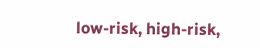low-risk, high-risk,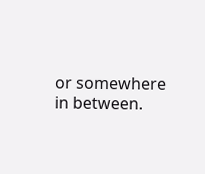or somewhere in between.